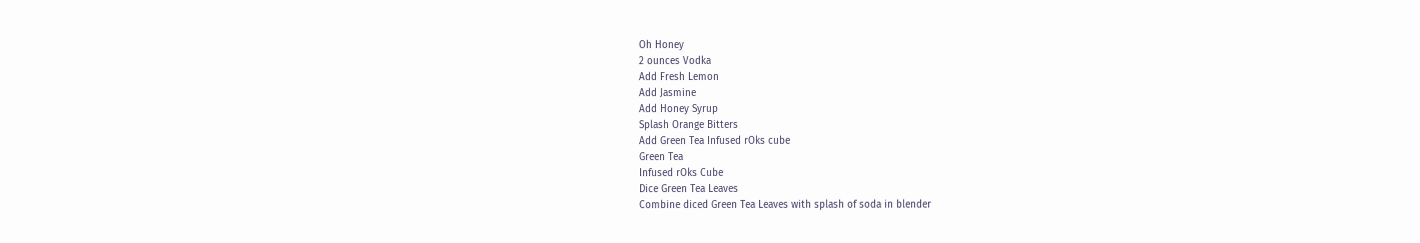Oh Honey
2 ounces Vodka
Add Fresh Lemon
Add Jasmine
Add Honey Syrup
Splash Orange Bitters
Add Green Tea Infused rOks cube
Green Tea
Infused rOks Cube
Dice Green Tea Leaves
Combine diced Green Tea Leaves with splash of soda in blender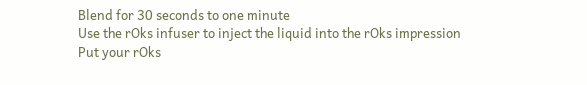Blend for 30 seconds to one minute
Use the rOks infuser to inject the liquid into the rOks impression
Put your rOks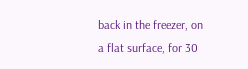back in the freezer, on a flat surface, for 30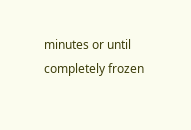minutes or until completely frozen